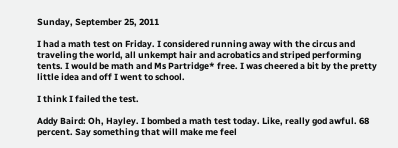Sunday, September 25, 2011

I had a math test on Friday. I considered running away with the circus and traveling the world, all unkempt hair and acrobatics and striped performing tents. I would be math and Ms Partridge* free. I was cheered a bit by the pretty little idea and off I went to school.

I think I failed the test.

Addy Baird: Oh, Hayley. I bombed a math test today. Like, really god awful. 68 percent. Say something that will make me feel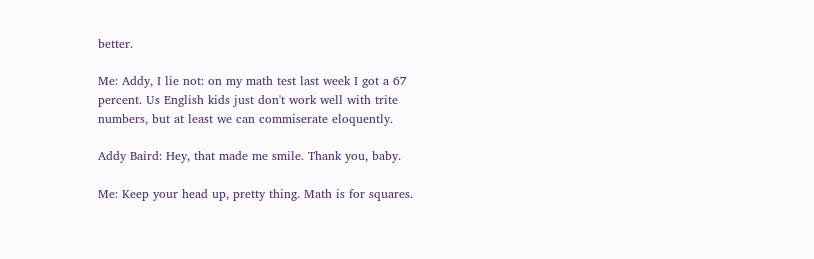better.

Me: Addy, I lie not: on my math test last week I got a 67 percent. Us English kids just don't work well with trite numbers, but at least we can commiserate eloquently.

Addy Baird: Hey, that made me smile. Thank you, baby.

Me: Keep your head up, pretty thing. Math is for squares.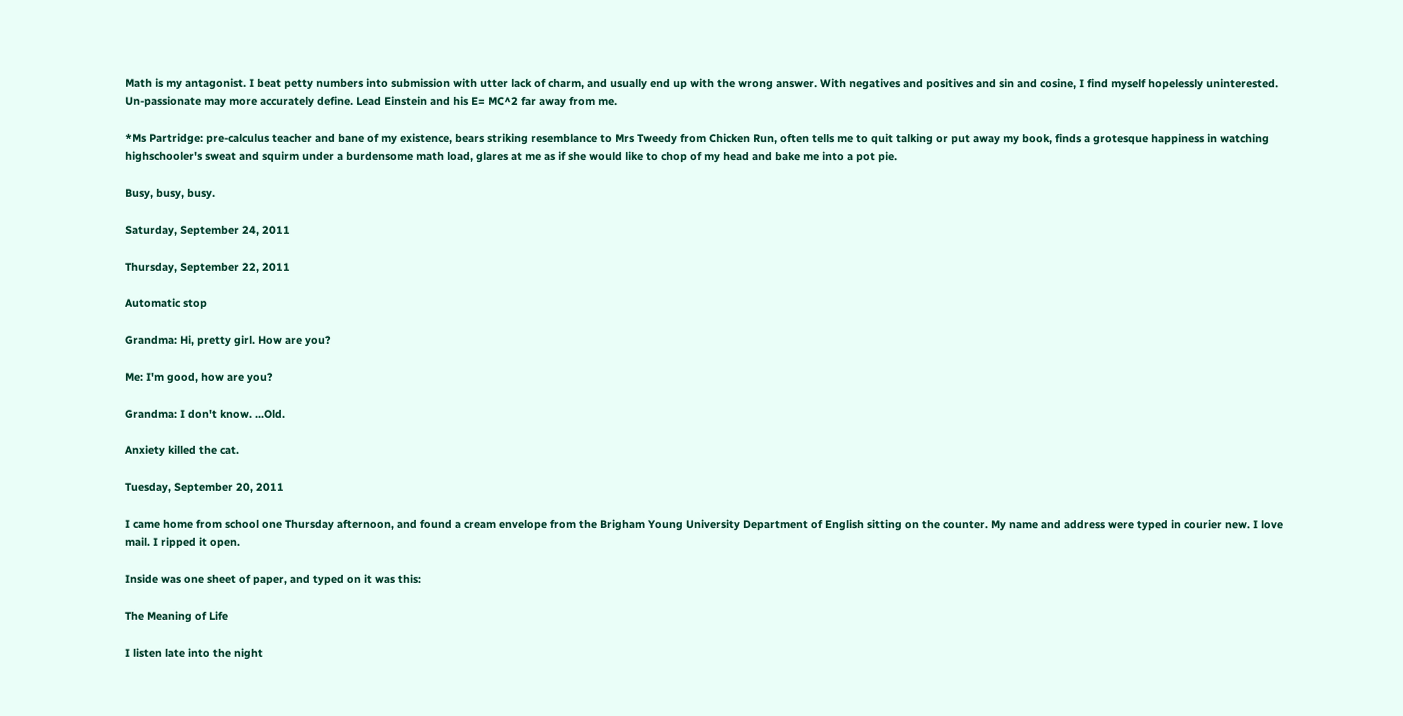Math is my antagonist. I beat petty numbers into submission with utter lack of charm, and usually end up with the wrong answer. With negatives and positives and sin and cosine, I find myself hopelessly uninterested. Un-passionate may more accurately define. Lead Einstein and his E= MC^2 far away from me.

*Ms Partridge: pre-calculus teacher and bane of my existence, bears striking resemblance to Mrs Tweedy from Chicken Run, often tells me to quit talking or put away my book, finds a grotesque happiness in watching highschooler's sweat and squirm under a burdensome math load, glares at me as if she would like to chop of my head and bake me into a pot pie.

Busy, busy, busy.

Saturday, September 24, 2011

Thursday, September 22, 2011

Automatic stop

Grandma: Hi, pretty girl. How are you?

Me: I'm good, how are you?

Grandma: I don't know. ...Old.

Anxiety killed the cat.

Tuesday, September 20, 2011

I came home from school one Thursday afternoon, and found a cream envelope from the Brigham Young University Department of English sitting on the counter. My name and address were typed in courier new. I love mail. I ripped it open.

Inside was one sheet of paper, and typed on it was this:

The Meaning of Life

I listen late into the night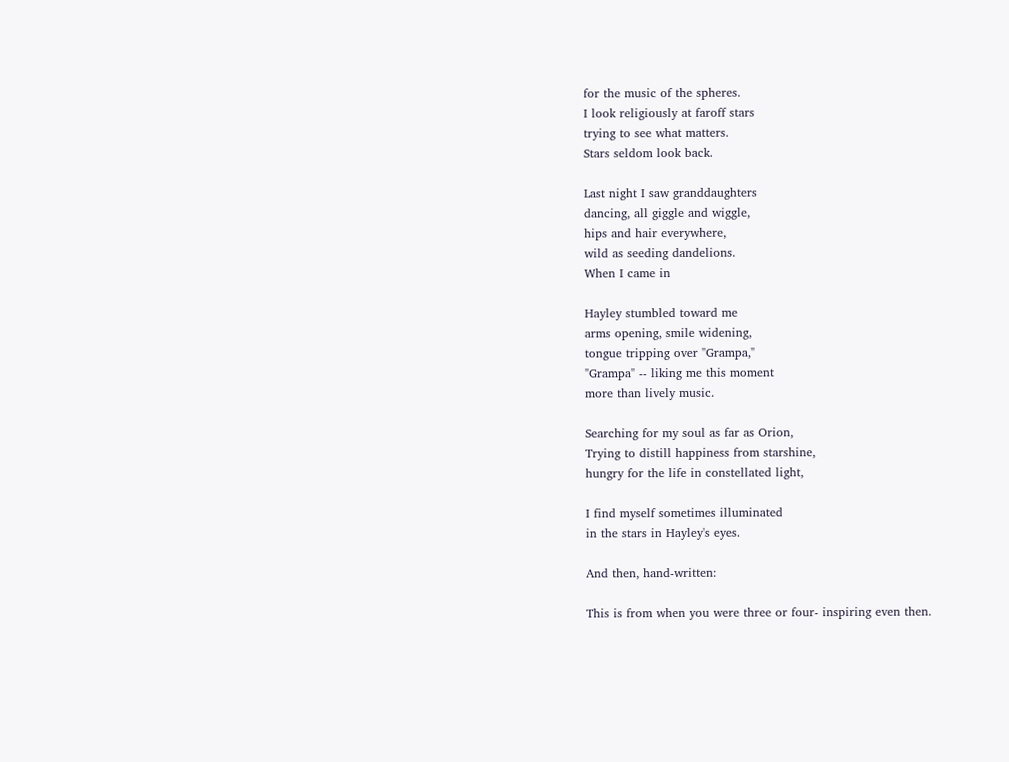for the music of the spheres.
I look religiously at faroff stars
trying to see what matters.
Stars seldom look back.

Last night I saw granddaughters
dancing, all giggle and wiggle,
hips and hair everywhere,
wild as seeding dandelions.
When I came in

Hayley stumbled toward me
arms opening, smile widening,
tongue tripping over "Grampa,"
"Grampa" -- liking me this moment
more than lively music.

Searching for my soul as far as Orion,
Trying to distill happiness from starshine,
hungry for the life in constellated light,

I find myself sometimes illuminated
in the stars in Hayley's eyes.

And then, hand-written:

This is from when you were three or four- inspiring even then.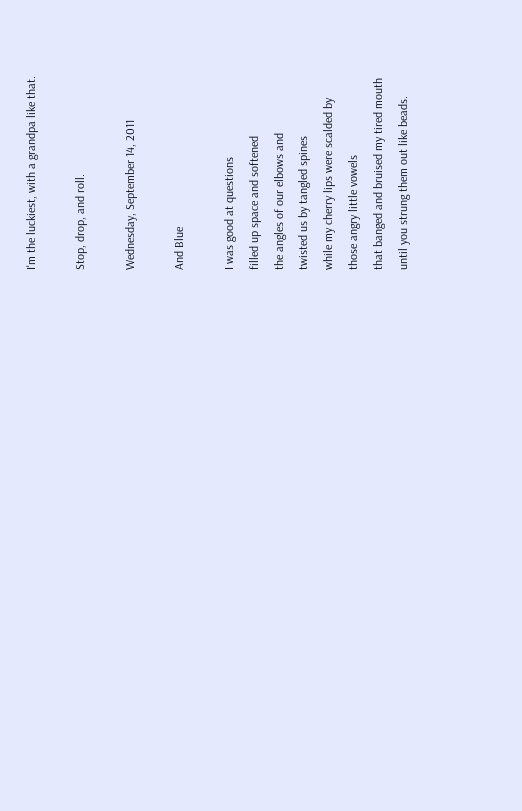I'm the luckiest, with a grandpa like that.

Stop, drop, and roll.

Wednesday, September 14, 2011

And Blue

I was good at questions
filled up space and softened
the angles of our elbows and
twisted us by tangled spines
while my cherry lips were scalded by
those angry little vowels
that banged and bruised my tired mouth
until you strung them out like beads.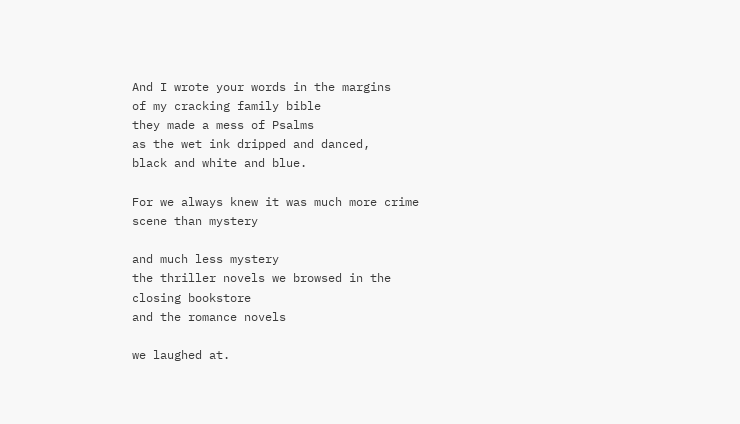And I wrote your words in the margins
of my cracking family bible
they made a mess of Psalms
as the wet ink dripped and danced,
black and white and blue.

For we always knew it was much more crime scene than mystery

and much less mystery
the thriller novels we browsed in the closing bookstore
and the romance novels

we laughed at.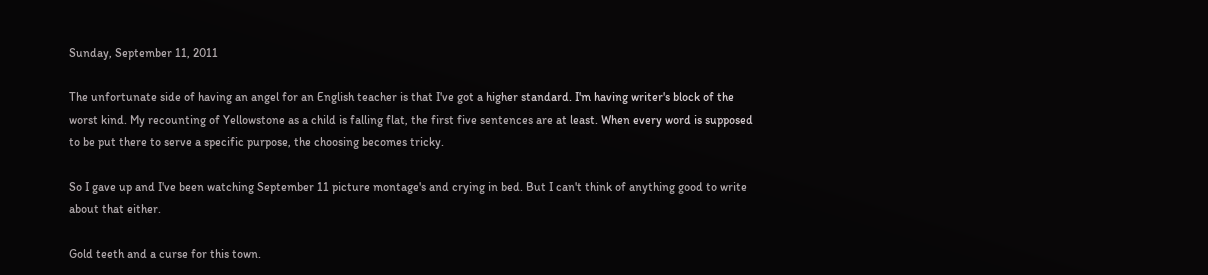Sunday, September 11, 2011

The unfortunate side of having an angel for an English teacher is that I've got a higher standard. I'm having writer's block of the worst kind. My recounting of Yellowstone as a child is falling flat, the first five sentences are at least. When every word is supposed to be put there to serve a specific purpose, the choosing becomes tricky.

So I gave up and I've been watching September 11 picture montage's and crying in bed. But I can't think of anything good to write about that either.

Gold teeth and a curse for this town.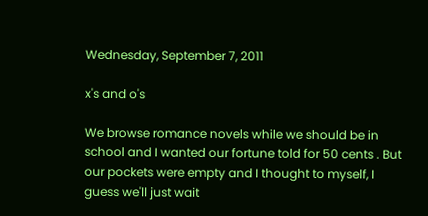Wednesday, September 7, 2011

x's and o's

We browse romance novels while we should be in school and I wanted our fortune told for 50 cents . But our pockets were empty and I thought to myself, I guess we'll just wait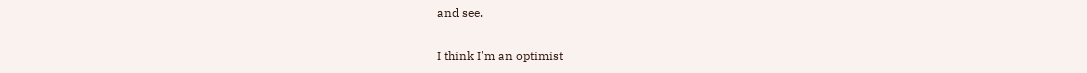and see.

I think I'm an optimist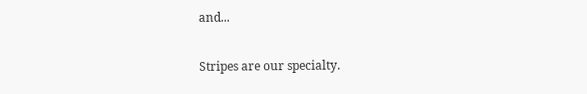and...

Stripes are our specialty.